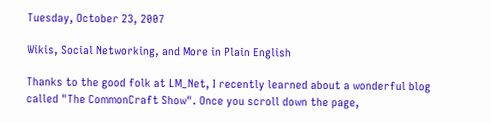Tuesday, October 23, 2007

Wikis, Social Networking, and More in Plain English

Thanks to the good folk at LM_Net, I recently learned about a wonderful blog called "The CommonCraft Show". Once you scroll down the page,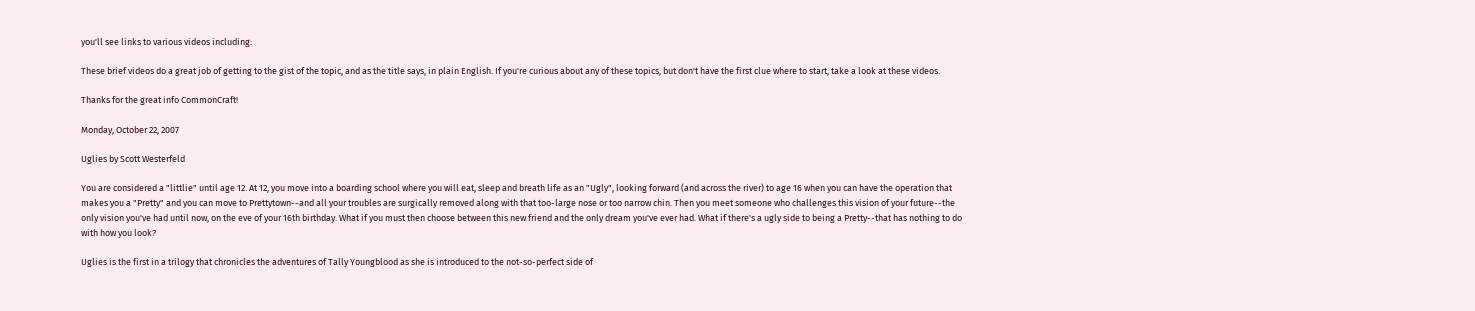you'll see links to various videos including:

These brief videos do a great job of getting to the gist of the topic, and as the title says, in plain English. If you're curious about any of these topics, but don't have the first clue where to start, take a look at these videos.

Thanks for the great info CommonCraft!

Monday, October 22, 2007

Uglies by Scott Westerfeld

You are considered a "littlie" until age 12. At 12, you move into a boarding school where you will eat, sleep and breath life as an "Ugly", looking forward (and across the river) to age 16 when you can have the operation that makes you a "Pretty" and you can move to Prettytown--and all your troubles are surgically removed along with that too-large nose or too narrow chin. Then you meet someone who challenges this vision of your future--the only vision you've had until now, on the eve of your 16th birthday. What if you must then choose between this new friend and the only dream you've ever had. What if there's a ugly side to being a Pretty--that has nothing to do with how you look?

Uglies is the first in a trilogy that chronicles the adventures of Tally Youngblood as she is introduced to the not-so-perfect side of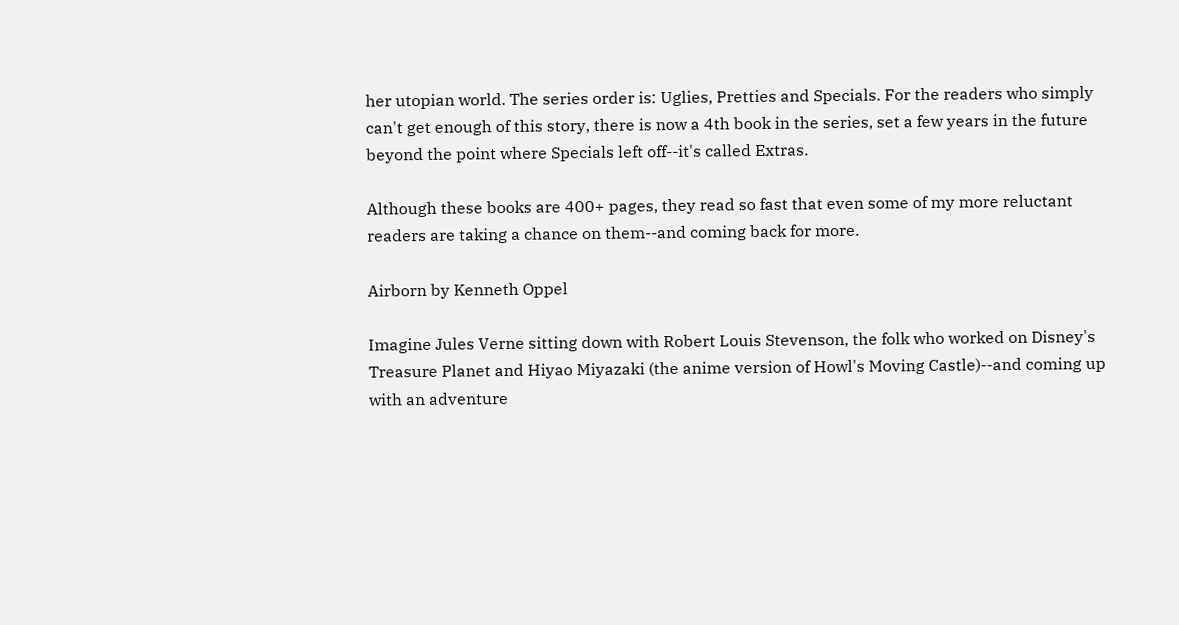her utopian world. The series order is: Uglies, Pretties and Specials. For the readers who simply can't get enough of this story, there is now a 4th book in the series, set a few years in the future beyond the point where Specials left off--it's called Extras.

Although these books are 400+ pages, they read so fast that even some of my more reluctant readers are taking a chance on them--and coming back for more.

Airborn by Kenneth Oppel

Imagine Jules Verne sitting down with Robert Louis Stevenson, the folk who worked on Disney's Treasure Planet and Hiyao Miyazaki (the anime version of Howl's Moving Castle)--and coming up with an adventure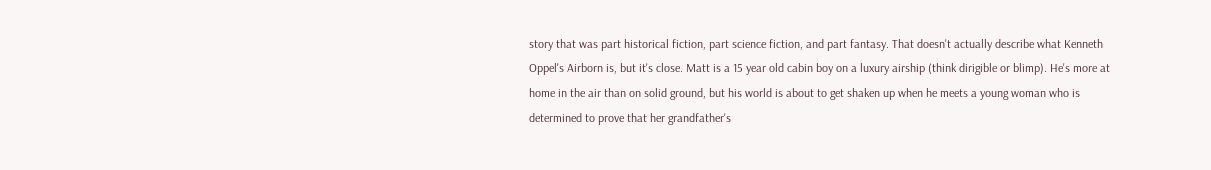story that was part historical fiction, part science fiction, and part fantasy. That doesn't actually describe what Kenneth Oppel's Airborn is, but it's close. Matt is a 15 year old cabin boy on a luxury airship (think dirigible or blimp). He's more at home in the air than on solid ground, but his world is about to get shaken up when he meets a young woman who is determined to prove that her grandfather's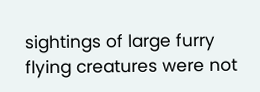sightings of large furry flying creatures were not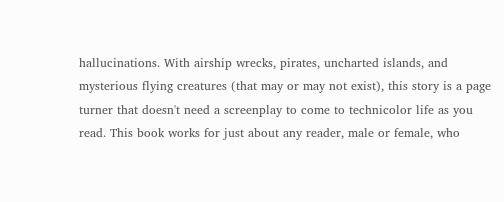hallucinations. With airship wrecks, pirates, uncharted islands, and mysterious flying creatures (that may or may not exist), this story is a page turner that doesn't need a screenplay to come to technicolor life as you read. This book works for just about any reader, male or female, who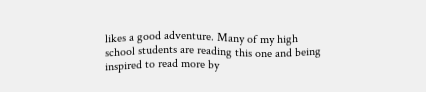likes a good adventure. Many of my high school students are reading this one and being inspired to read more by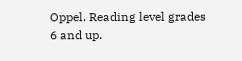Oppel. Reading level grades 6 and up.